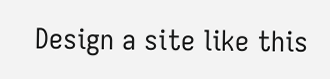Design a site like this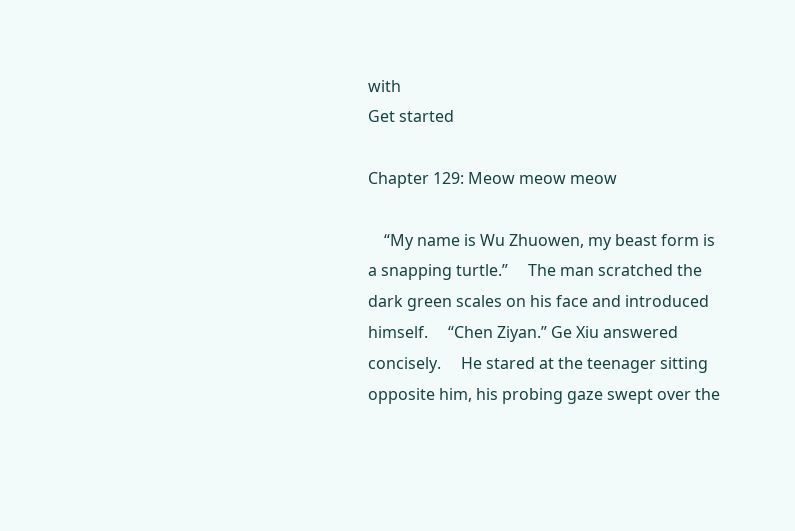with
Get started

Chapter 129: Meow meow meow

    “My name is Wu Zhuowen, my beast form is a snapping turtle.”     The man scratched the dark green scales on his face and introduced himself.     “Chen Ziyan.” Ge Xiu answered concisely.     He stared at the teenager sitting opposite him, his probing gaze swept over the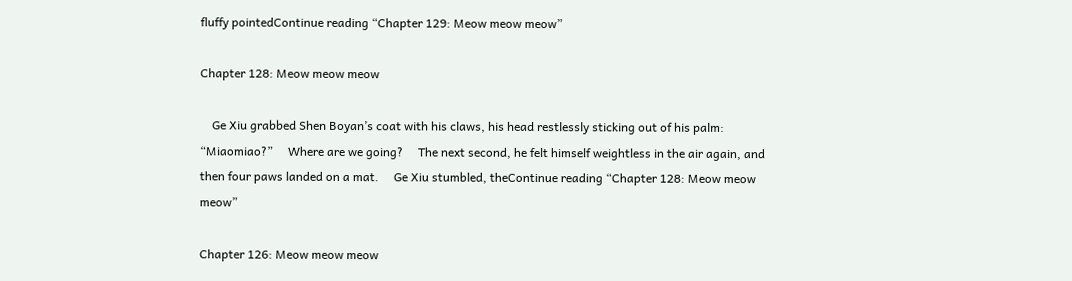fluffy pointedContinue reading “Chapter 129: Meow meow meow”

Chapter 128: Meow meow meow

    Ge Xiu grabbed Shen Boyan’s coat with his claws, his head restlessly sticking out of his palm:     “Miaomiao?”     Where are we going?     The next second, he felt himself weightless in the air again, and then four paws landed on a mat.     Ge Xiu stumbled, theContinue reading “Chapter 128: Meow meow meow”

Chapter 126: Meow meow meow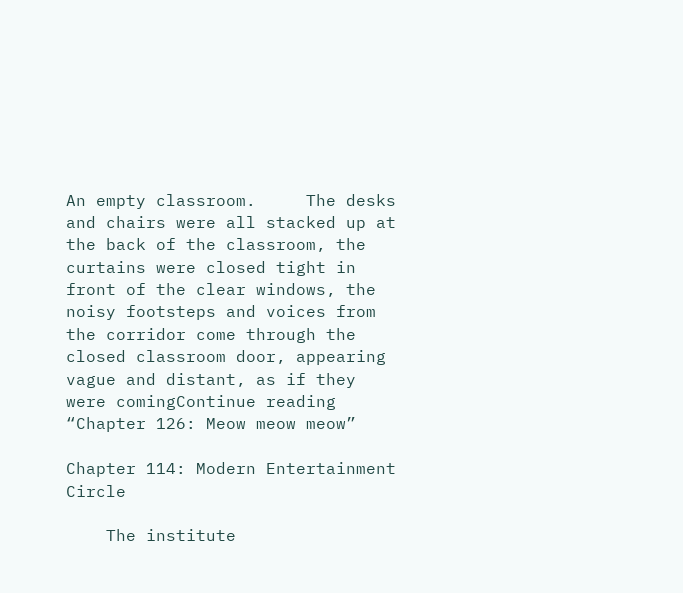An empty classroom.     The desks and chairs were all stacked up at the back of the classroom, the curtains were closed tight in front of the clear windows, the noisy footsteps and voices from the corridor come through the closed classroom door, appearing vague and distant, as if they were comingContinue reading “Chapter 126: Meow meow meow”

Chapter 114: Modern Entertainment Circle

    The institute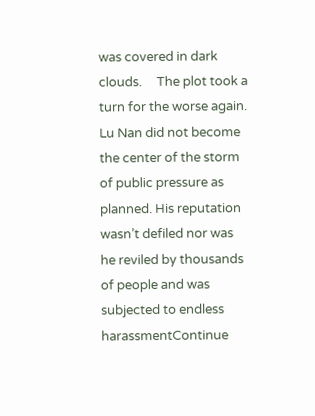was covered in dark clouds.     The plot took a turn for the worse again.     Lu Nan did not become the center of the storm of public pressure as planned. His reputation wasn’t defiled nor was he reviled by thousands of people and was subjected to endless harassmentContinue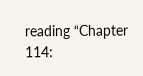reading “Chapter 114: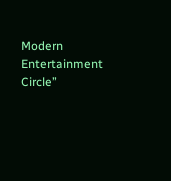Modern Entertainment Circle”